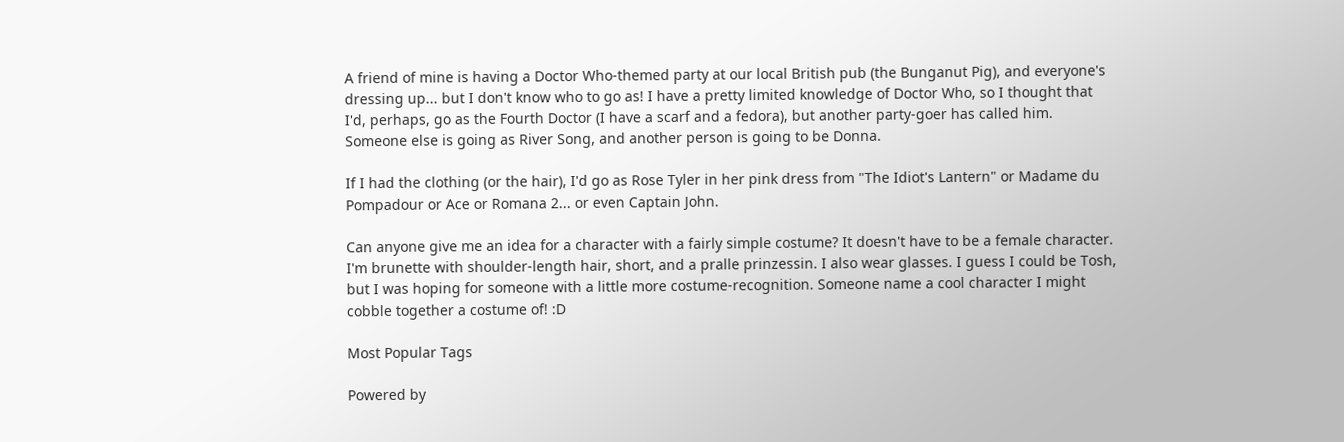A friend of mine is having a Doctor Who-themed party at our local British pub (the Bunganut Pig), and everyone's dressing up... but I don't know who to go as! I have a pretty limited knowledge of Doctor Who, so I thought that I'd, perhaps, go as the Fourth Doctor (I have a scarf and a fedora), but another party-goer has called him. Someone else is going as River Song, and another person is going to be Donna.

If I had the clothing (or the hair), I'd go as Rose Tyler in her pink dress from "The Idiot's Lantern" or Madame du Pompadour or Ace or Romana 2... or even Captain John.

Can anyone give me an idea for a character with a fairly simple costume? It doesn't have to be a female character. I'm brunette with shoulder-length hair, short, and a pralle prinzessin. I also wear glasses. I guess I could be Tosh, but I was hoping for someone with a little more costume-recognition. Someone name a cool character I might cobble together a costume of! :D

Most Popular Tags

Powered by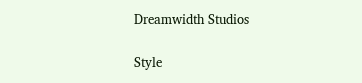Dreamwidth Studios

Style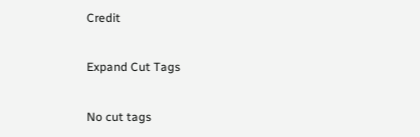Credit

Expand Cut Tags

No cut tags